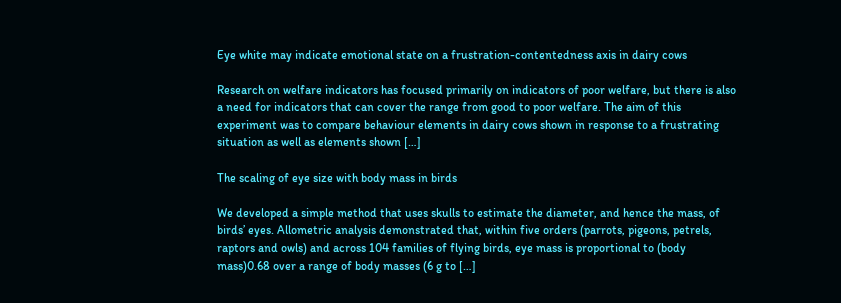Eye white may indicate emotional state on a frustration-contentedness axis in dairy cows

Research on welfare indicators has focused primarily on indicators of poor welfare, but there is also a need for indicators that can cover the range from good to poor welfare. The aim of this experiment was to compare behaviour elements in dairy cows shown in response to a frustrating situation as well as elements shown […]

The scaling of eye size with body mass in birds

We developed a simple method that uses skulls to estimate the diameter, and hence the mass, of birds’ eyes. Allometric analysis demonstrated that, within five orders (parrots, pigeons, petrels, raptors and owls) and across 104 families of flying birds, eye mass is proportional to (body mass)0.68 over a range of body masses (6 g to […]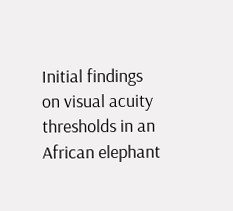Initial findings on visual acuity thresholds in an African elephant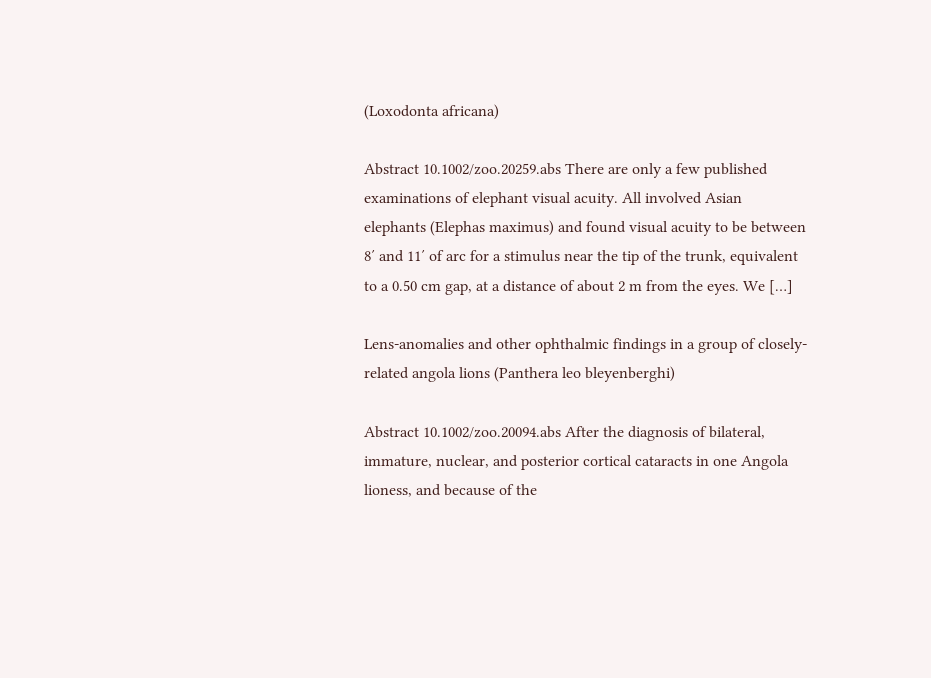(Loxodonta africana)

Abstract 10.1002/zoo.20259.abs There are only a few published examinations of elephant visual acuity. All involved Asian elephants (Elephas maximus) and found visual acuity to be between 8′ and 11′ of arc for a stimulus near the tip of the trunk, equivalent to a 0.50 cm gap, at a distance of about 2 m from the eyes. We […]

Lens-anomalies and other ophthalmic findings in a group of closely-related angola lions (Panthera leo bleyenberghi)

Abstract 10.1002/zoo.20094.abs After the diagnosis of bilateral, immature, nuclear, and posterior cortical cataracts in one Angola lioness, and because of the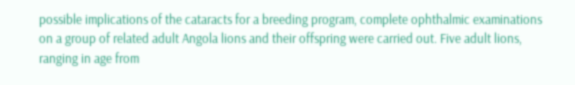possible implications of the cataracts for a breeding program, complete ophthalmic examinations on a group of related adult Angola lions and their offspring were carried out. Five adult lions, ranging in age from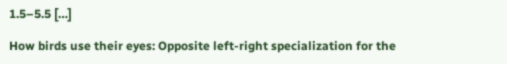1.5–5.5 […]

How birds use their eyes: Opposite left-right specialization for the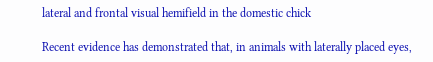lateral and frontal visual hemifield in the domestic chick

Recent evidence has demonstrated that, in animals with laterally placed eyes,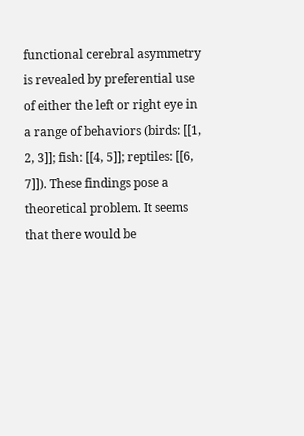functional cerebral asymmetry is revealed by preferential use of either the left or right eye in a range of behaviors (birds: [[1, 2, 3]]; fish: [[4, 5]]; reptiles: [[6, 7]]). These findings pose a theoretical problem. It seems that there would be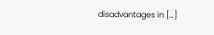disadvantages in […]